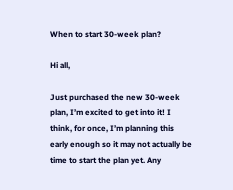When to start 30-week plan?

Hi all,

Just purchased the new 30-week plan, I’m excited to get into it! I think, for once, I’m planning this early enough so it may not actually be time to start the plan yet. Any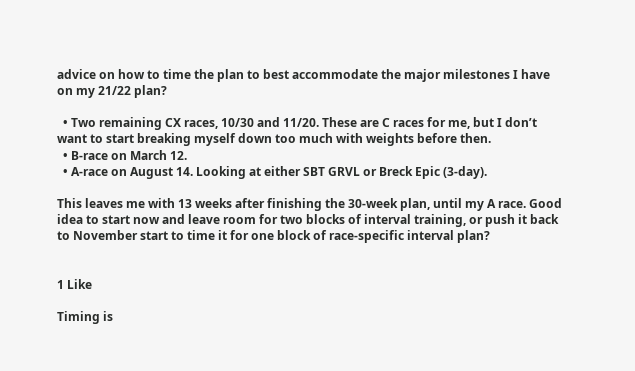advice on how to time the plan to best accommodate the major milestones I have on my 21/22 plan?

  • Two remaining CX races, 10/30 and 11/20. These are C races for me, but I don’t want to start breaking myself down too much with weights before then.
  • B-race on March 12.
  • A-race on August 14. Looking at either SBT GRVL or Breck Epic (3-day).

This leaves me with 13 weeks after finishing the 30-week plan, until my A race. Good idea to start now and leave room for two blocks of interval training, or push it back to November start to time it for one block of race-specific interval plan?


1 Like

Timing is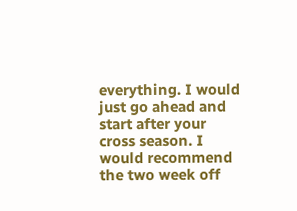everything. I would just go ahead and start after your cross season. I would recommend the two week off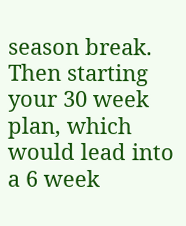season break. Then starting your 30 week plan, which would lead into a 6 week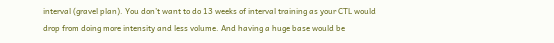interval (gravel plan). You don’t want to do 13 weeks of interval training as your CTL would drop from doing more intensity and less volume. And having a huge base would be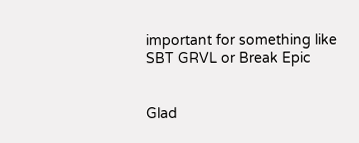important for something like SBT GRVL or Break Epic


Glad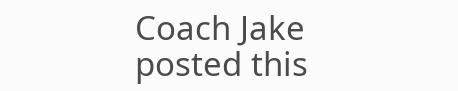Coach Jake posted this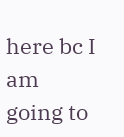here bc I am going to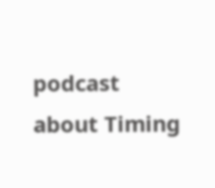podcast about Timing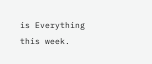is Everything this week.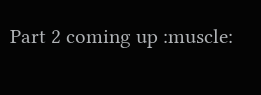Part 2 coming up :muscle: